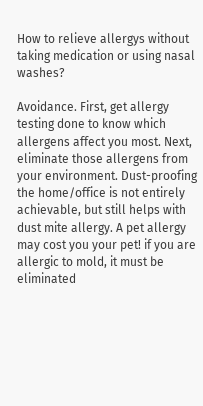How to relieve allergys without taking medication or using nasal washes?

Avoidance. First, get allergy testing done to know which allergens affect you most. Next, eliminate those allergens from your environment. Dust-proofing the home/office is not entirely achievable, but still helps with dust mite allergy. A pet allergy may cost you your pet! if you are allergic to mold, it must be eliminated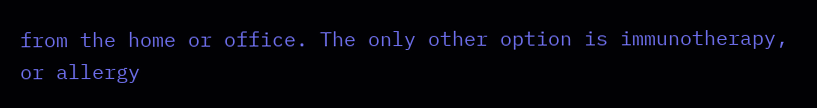from the home or office. The only other option is immunotherapy, or allergy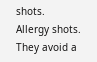shots.
Allergy shots. They avoid a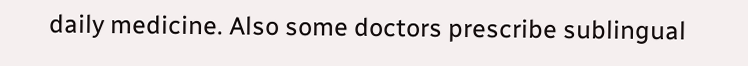daily medicine. Also some doctors prescribe sublingual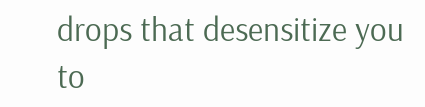drops that desensitize you to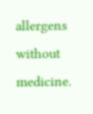allergens without medicine.